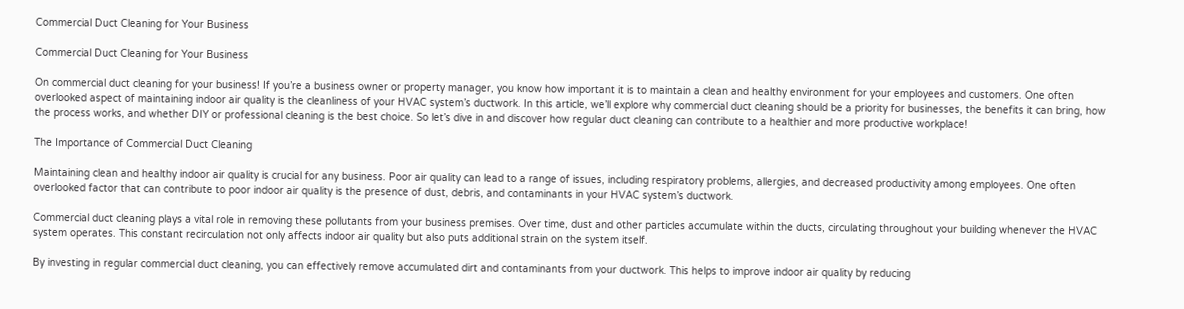Commercial Duct Cleaning for Your Business

Commercial Duct Cleaning for Your Business

On commercial duct cleaning for your business! If you’re a business owner or property manager, you know how important it is to maintain a clean and healthy environment for your employees and customers. One often overlooked aspect of maintaining indoor air quality is the cleanliness of your HVAC system’s ductwork. In this article, we’ll explore why commercial duct cleaning should be a priority for businesses, the benefits it can bring, how the process works, and whether DIY or professional cleaning is the best choice. So let’s dive in and discover how regular duct cleaning can contribute to a healthier and more productive workplace!

The Importance of Commercial Duct Cleaning

Maintaining clean and healthy indoor air quality is crucial for any business. Poor air quality can lead to a range of issues, including respiratory problems, allergies, and decreased productivity among employees. One often overlooked factor that can contribute to poor indoor air quality is the presence of dust, debris, and contaminants in your HVAC system’s ductwork.

Commercial duct cleaning plays a vital role in removing these pollutants from your business premises. Over time, dust and other particles accumulate within the ducts, circulating throughout your building whenever the HVAC system operates. This constant recirculation not only affects indoor air quality but also puts additional strain on the system itself.

By investing in regular commercial duct cleaning, you can effectively remove accumulated dirt and contaminants from your ductwork. This helps to improve indoor air quality by reducing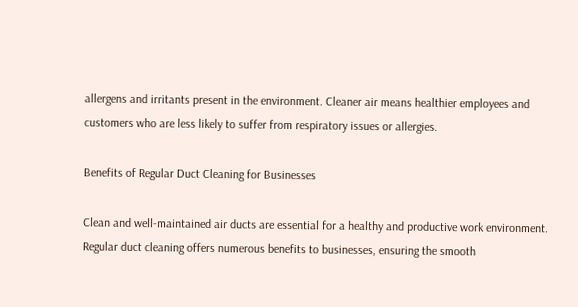allergens and irritants present in the environment. Cleaner air means healthier employees and customers who are less likely to suffer from respiratory issues or allergies.

Benefits of Regular Duct Cleaning for Businesses

Clean and well-maintained air ducts are essential for a healthy and productive work environment. Regular duct cleaning offers numerous benefits to businesses, ensuring the smooth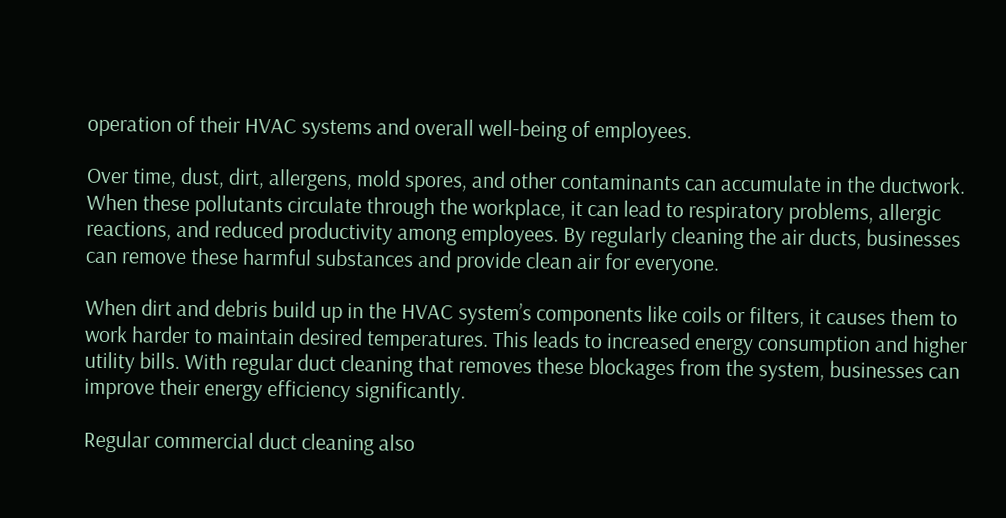operation of their HVAC systems and overall well-being of employees.

Over time, dust, dirt, allergens, mold spores, and other contaminants can accumulate in the ductwork. When these pollutants circulate through the workplace, it can lead to respiratory problems, allergic reactions, and reduced productivity among employees. By regularly cleaning the air ducts, businesses can remove these harmful substances and provide clean air for everyone.

When dirt and debris build up in the HVAC system’s components like coils or filters, it causes them to work harder to maintain desired temperatures. This leads to increased energy consumption and higher utility bills. With regular duct cleaning that removes these blockages from the system, businesses can improve their energy efficiency significantly.

Regular commercial duct cleaning also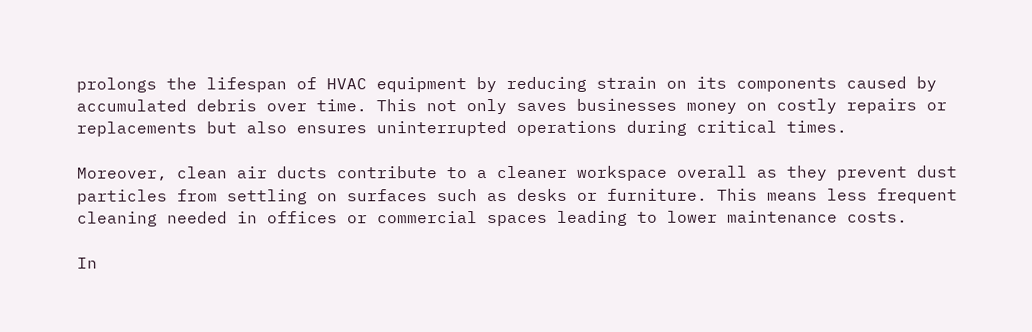prolongs the lifespan of HVAC equipment by reducing strain on its components caused by accumulated debris over time. This not only saves businesses money on costly repairs or replacements but also ensures uninterrupted operations during critical times.

Moreover, clean air ducts contribute to a cleaner workspace overall as they prevent dust particles from settling on surfaces such as desks or furniture. This means less frequent cleaning needed in offices or commercial spaces leading to lower maintenance costs.

In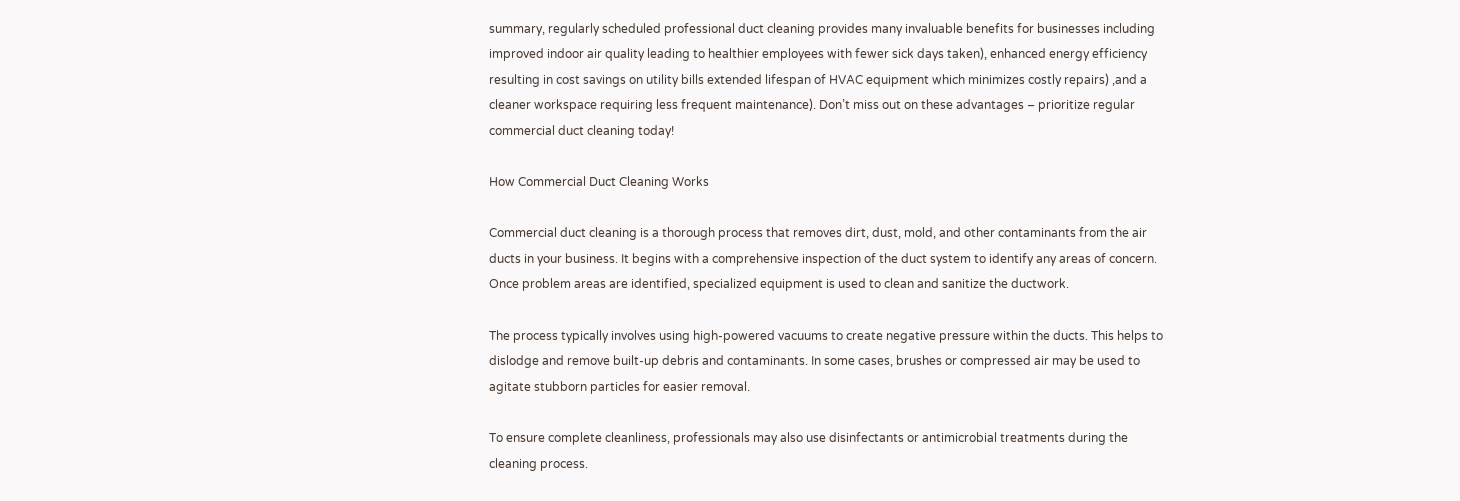summary, regularly scheduled professional duct cleaning provides many invaluable benefits for businesses including improved indoor air quality leading to healthier employees with fewer sick days taken), enhanced energy efficiency resulting in cost savings on utility bills extended lifespan of HVAC equipment which minimizes costly repairs) ,and a cleaner workspace requiring less frequent maintenance). Don’t miss out on these advantages – prioritize regular commercial duct cleaning today!

How Commercial Duct Cleaning Works

Commercial duct cleaning is a thorough process that removes dirt, dust, mold, and other contaminants from the air ducts in your business. It begins with a comprehensive inspection of the duct system to identify any areas of concern. Once problem areas are identified, specialized equipment is used to clean and sanitize the ductwork.

The process typically involves using high-powered vacuums to create negative pressure within the ducts. This helps to dislodge and remove built-up debris and contaminants. In some cases, brushes or compressed air may be used to agitate stubborn particles for easier removal.

To ensure complete cleanliness, professionals may also use disinfectants or antimicrobial treatments during the cleaning process.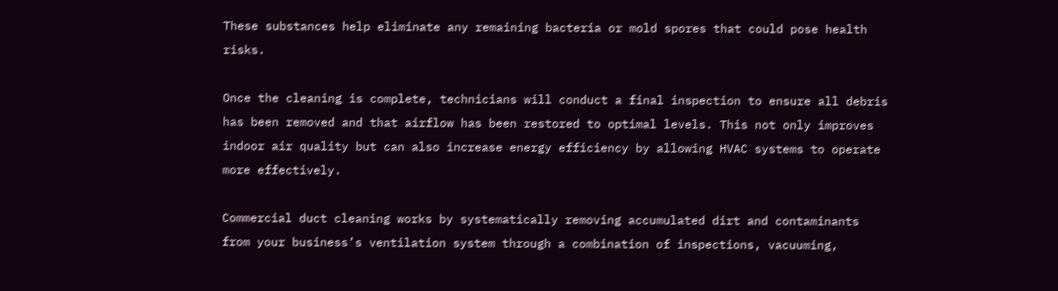These substances help eliminate any remaining bacteria or mold spores that could pose health risks.

Once the cleaning is complete, technicians will conduct a final inspection to ensure all debris has been removed and that airflow has been restored to optimal levels. This not only improves indoor air quality but can also increase energy efficiency by allowing HVAC systems to operate more effectively.

Commercial duct cleaning works by systematically removing accumulated dirt and contaminants from your business’s ventilation system through a combination of inspections, vacuuming,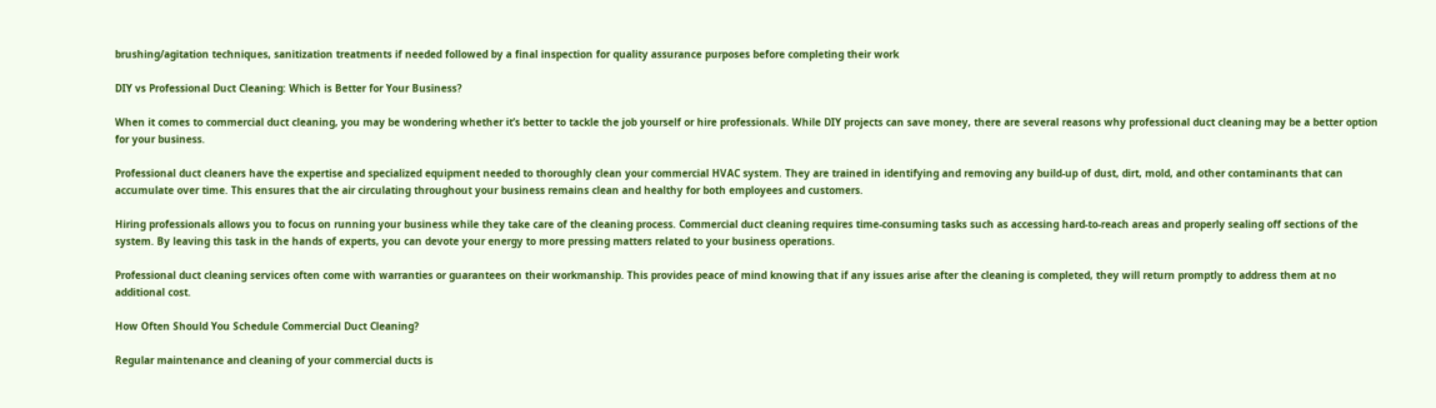brushing/agitation techniques, sanitization treatments if needed followed by a final inspection for quality assurance purposes before completing their work

DIY vs Professional Duct Cleaning: Which is Better for Your Business?

When it comes to commercial duct cleaning, you may be wondering whether it’s better to tackle the job yourself or hire professionals. While DIY projects can save money, there are several reasons why professional duct cleaning may be a better option for your business.

Professional duct cleaners have the expertise and specialized equipment needed to thoroughly clean your commercial HVAC system. They are trained in identifying and removing any build-up of dust, dirt, mold, and other contaminants that can accumulate over time. This ensures that the air circulating throughout your business remains clean and healthy for both employees and customers.

Hiring professionals allows you to focus on running your business while they take care of the cleaning process. Commercial duct cleaning requires time-consuming tasks such as accessing hard-to-reach areas and properly sealing off sections of the system. By leaving this task in the hands of experts, you can devote your energy to more pressing matters related to your business operations.

Professional duct cleaning services often come with warranties or guarantees on their workmanship. This provides peace of mind knowing that if any issues arise after the cleaning is completed, they will return promptly to address them at no additional cost.

How Often Should You Schedule Commercial Duct Cleaning?

Regular maintenance and cleaning of your commercial ducts is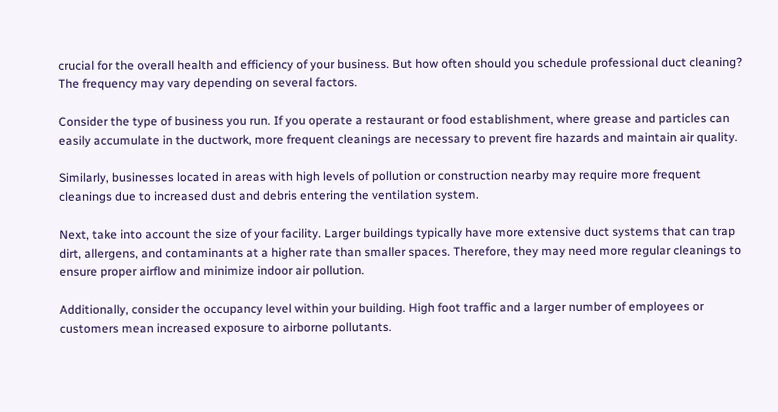crucial for the overall health and efficiency of your business. But how often should you schedule professional duct cleaning? The frequency may vary depending on several factors.

Consider the type of business you run. If you operate a restaurant or food establishment, where grease and particles can easily accumulate in the ductwork, more frequent cleanings are necessary to prevent fire hazards and maintain air quality.

Similarly, businesses located in areas with high levels of pollution or construction nearby may require more frequent cleanings due to increased dust and debris entering the ventilation system.

Next, take into account the size of your facility. Larger buildings typically have more extensive duct systems that can trap dirt, allergens, and contaminants at a higher rate than smaller spaces. Therefore, they may need more regular cleanings to ensure proper airflow and minimize indoor air pollution.

Additionally, consider the occupancy level within your building. High foot traffic and a larger number of employees or customers mean increased exposure to airborne pollutants.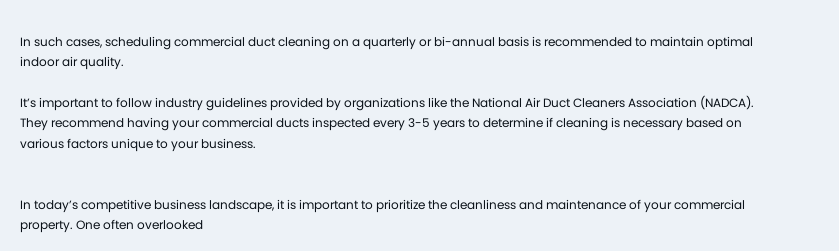In such cases, scheduling commercial duct cleaning on a quarterly or bi-annual basis is recommended to maintain optimal indoor air quality.

It’s important to follow industry guidelines provided by organizations like the National Air Duct Cleaners Association (NADCA). They recommend having your commercial ducts inspected every 3-5 years to determine if cleaning is necessary based on various factors unique to your business.


In today’s competitive business landscape, it is important to prioritize the cleanliness and maintenance of your commercial property. One often overlooked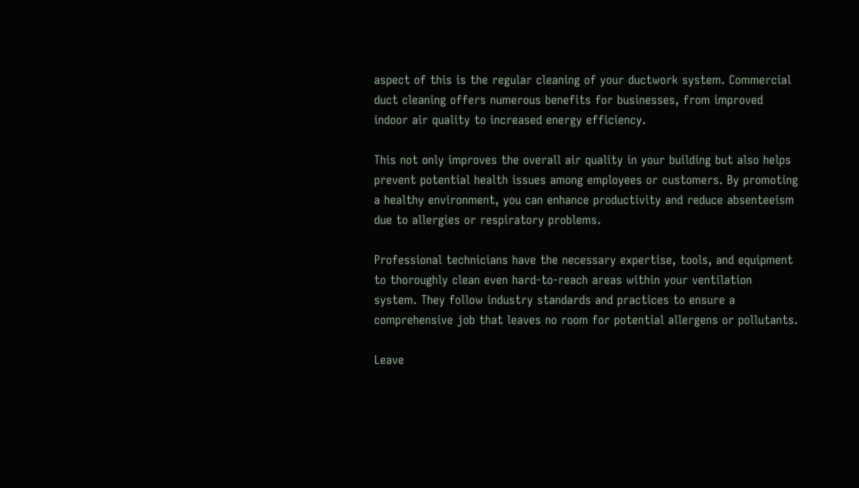aspect of this is the regular cleaning of your ductwork system. Commercial duct cleaning offers numerous benefits for businesses, from improved indoor air quality to increased energy efficiency.

This not only improves the overall air quality in your building but also helps prevent potential health issues among employees or customers. By promoting a healthy environment, you can enhance productivity and reduce absenteeism due to allergies or respiratory problems.

Professional technicians have the necessary expertise, tools, and equipment to thoroughly clean even hard-to-reach areas within your ventilation system. They follow industry standards and practices to ensure a comprehensive job that leaves no room for potential allergens or pollutants.

Leave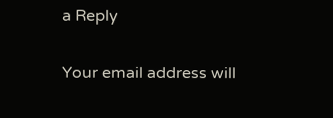a Reply

Your email address will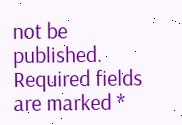not be published. Required fields are marked *